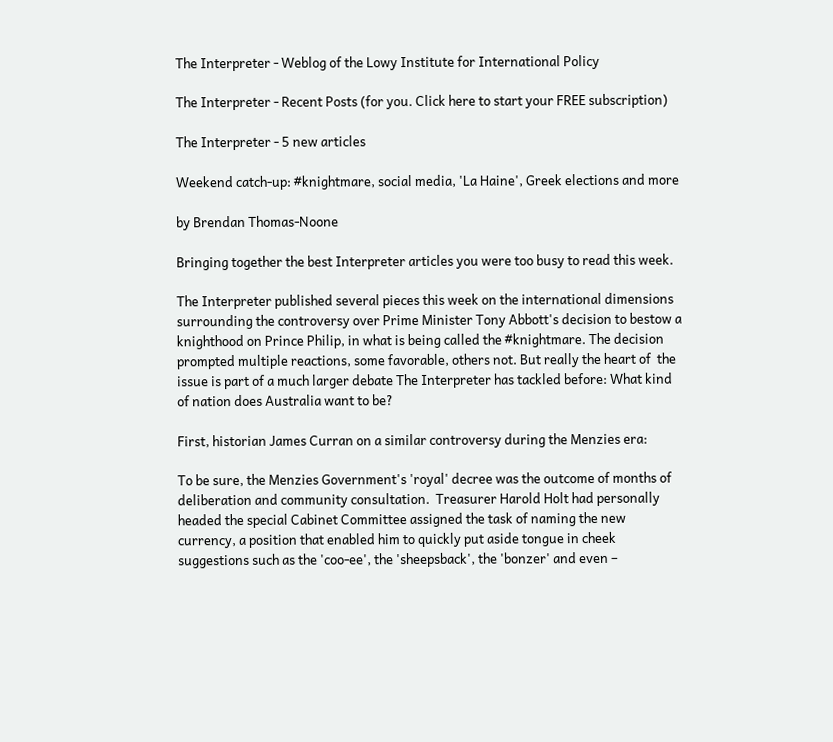The Interpreter - Weblog of the Lowy Institute for International Policy

The Interpreter - Recent Posts (for you. Click here to start your FREE subscription)

The Interpreter - 5 new articles

Weekend catch-up: #knightmare, social media, 'La Haine', Greek elections and more

by Brendan Thomas-Noone

Bringing together the best Interpreter articles you were too busy to read this week.

The Interpreter published several pieces this week on the international dimensions surrounding the controversy over Prime Minister Tony Abbott's decision to bestow a knighthood on Prince Philip, in what is being called the #knightmare. The decision prompted multiple reactions, some favorable, others not. But really the heart of  the issue is part of a much larger debate The Interpreter has tackled before: What kind of nation does Australia want to be?

First, historian James Curran on a similar controversy during the Menzies era:

To be sure, the Menzies Government's 'royal' decree was the outcome of months of deliberation and community consultation.  Treasurer Harold Holt had personally headed the special Cabinet Committee assigned the task of naming the new currency, a position that enabled him to quickly put aside tongue in cheek suggestions such as the 'coo-ee', the 'sheepsback', the 'bonzer' and even –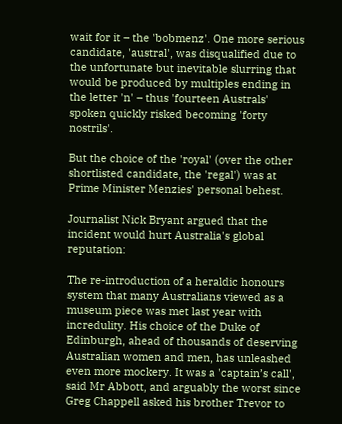wait for it – the 'bobmenz'. One more serious candidate, 'austral', was disqualified due to the unfortunate but inevitable slurring that would be produced by multiples ending in the letter 'n' – thus 'fourteen Australs' spoken quickly risked becoming 'forty nostrils'.

But the choice of the 'royal' (over the other shortlisted candidate, the 'regal') was at Prime Minister Menzies' personal behest.

Journalist Nick Bryant argued that the incident would hurt Australia's global reputation:

The re-introduction of a heraldic honours system that many Australians viewed as a museum piece was met last year with incredulity. His choice of the Duke of Edinburgh, ahead of thousands of deserving Australian women and men, has unleashed even more mockery. It was a 'captain’s call', said Mr Abbott, and arguably the worst since Greg Chappell asked his brother Trevor to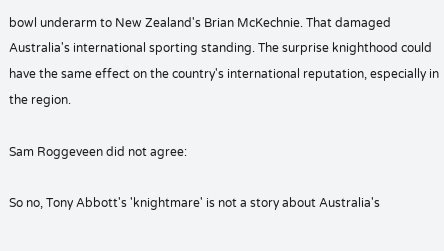bowl underarm to New Zealand's Brian McKechnie. That damaged Australia's international sporting standing. The surprise knighthood could have the same effect on the country's international reputation, especially in the region.

Sam Roggeveen did not agree:

So no, Tony Abbott's 'knightmare' is not a story about Australia's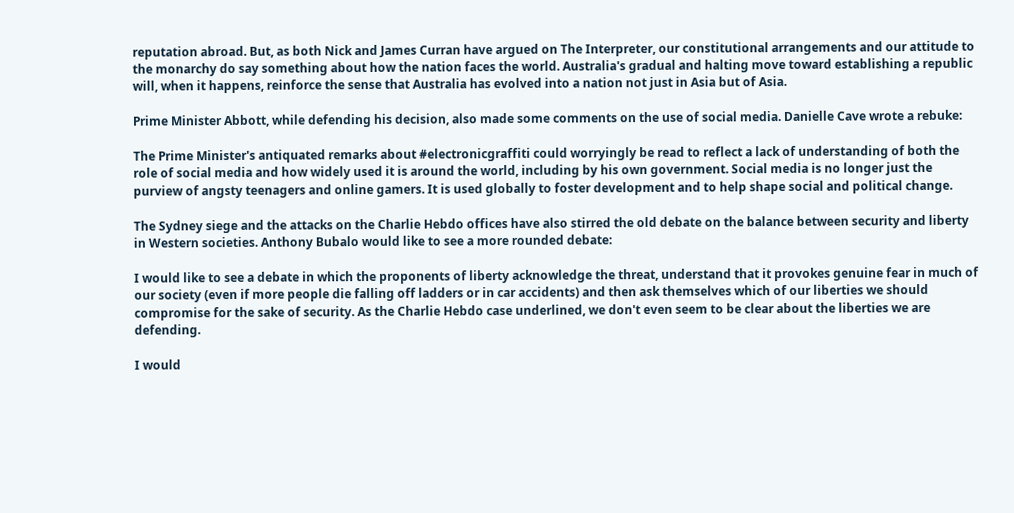reputation abroad. But, as both Nick and James Curran have argued on The Interpreter, our constitutional arrangements and our attitude to the monarchy do say something about how the nation faces the world. Australia's gradual and halting move toward establishing a republic will, when it happens, reinforce the sense that Australia has evolved into a nation not just in Asia but of Asia.

Prime Minister Abbott, while defending his decision, also made some comments on the use of social media. Danielle Cave wrote a rebuke:

The Prime Minister's antiquated remarks about #electronicgraffiti could worryingly be read to reflect a lack of understanding of both the role of social media and how widely used it is around the world, including by his own government. Social media is no longer just the purview of angsty teenagers and online gamers. It is used globally to foster development and to help shape social and political change.

The Sydney siege and the attacks on the Charlie Hebdo offices have also stirred the old debate on the balance between security and liberty in Western societies. Anthony Bubalo would like to see a more rounded debate:

I would like to see a debate in which the proponents of liberty acknowledge the threat, understand that it provokes genuine fear in much of our society (even if more people die falling off ladders or in car accidents) and then ask themselves which of our liberties we should compromise for the sake of security. As the Charlie Hebdo case underlined, we don't even seem to be clear about the liberties we are defending.

I would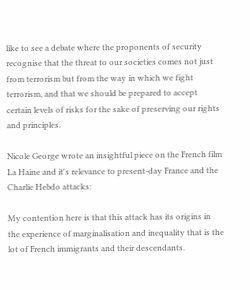like to see a debate where the proponents of security recognise that the threat to our societies comes not just from terrorism but from the way in which we fight terrorism, and that we should be prepared to accept certain levels of risks for the sake of preserving our rights and principles.

Nicole George wrote an insightful piece on the French film La Haine and it's relevance to present-day France and the Charlie Hebdo attacks:

My contention here is that this attack has its origins in the experience of marginalisation and inequality that is the lot of French immigrants and their descendants.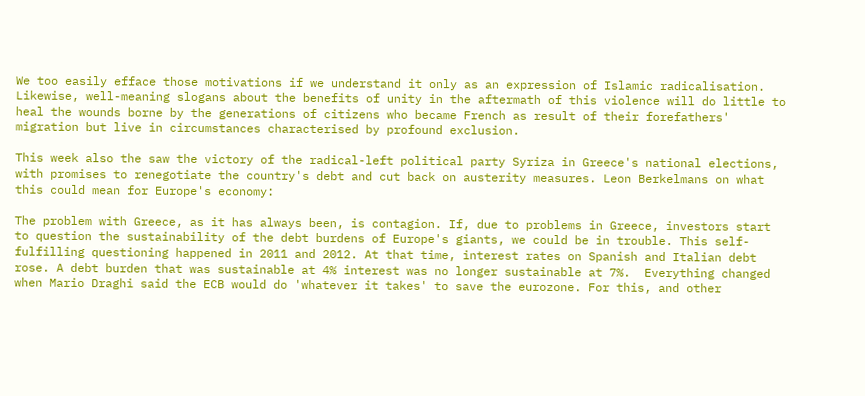We too easily efface those motivations if we understand it only as an expression of Islamic radicalisation. Likewise, well-meaning slogans about the benefits of unity in the aftermath of this violence will do little to heal the wounds borne by the generations of citizens who became French as result of their forefathers' migration but live in circumstances characterised by profound exclusion.

This week also the saw the victory of the radical-left political party Syriza in Greece's national elections, with promises to renegotiate the country's debt and cut back on austerity measures. Leon Berkelmans on what this could mean for Europe's economy:

The problem with Greece, as it has always been, is contagion. If, due to problems in Greece, investors start to question the sustainability of the debt burdens of Europe's giants, we could be in trouble. This self-fulfilling questioning happened in 2011 and 2012. At that time, interest rates on Spanish and Italian debt rose. A debt burden that was sustainable at 4% interest was no longer sustainable at 7%.  Everything changed when Mario Draghi said the ECB would do 'whatever it takes' to save the eurozone. For this, and other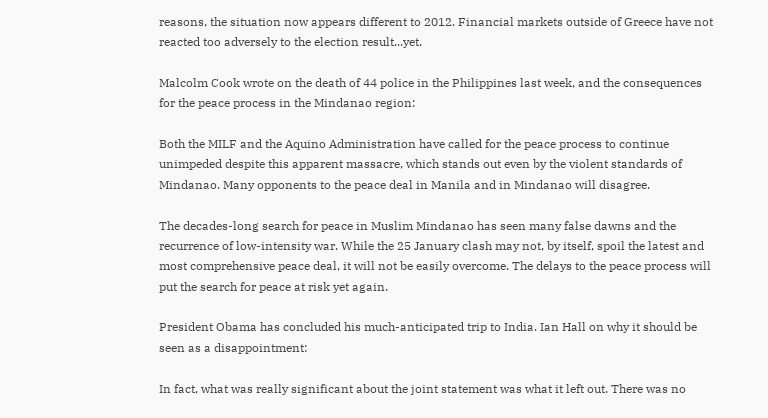reasons, the situation now appears different to 2012. Financial markets outside of Greece have not reacted too adversely to the election result...yet.

Malcolm Cook wrote on the death of 44 police in the Philippines last week, and the consequences for the peace process in the Mindanao region:

Both the MILF and the Aquino Administration have called for the peace process to continue unimpeded despite this apparent massacre, which stands out even by the violent standards of Mindanao. Many opponents to the peace deal in Manila and in Mindanao will disagree.

The decades-long search for peace in Muslim Mindanao has seen many false dawns and the recurrence of low-intensity war. While the 25 January clash may not, by itself, spoil the latest and most comprehensive peace deal, it will not be easily overcome. The delays to the peace process will put the search for peace at risk yet again.

President Obama has concluded his much-anticipated trip to India. Ian Hall on why it should be seen as a disappointment:

In fact, what was really significant about the joint statement was what it left out. There was no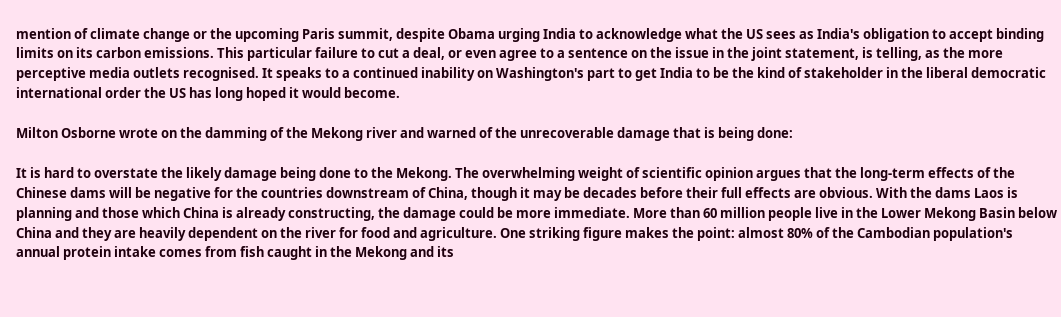mention of climate change or the upcoming Paris summit, despite Obama urging India to acknowledge what the US sees as India's obligation to accept binding limits on its carbon emissions. This particular failure to cut a deal, or even agree to a sentence on the issue in the joint statement, is telling, as the more perceptive media outlets recognised. It speaks to a continued inability on Washington's part to get India to be the kind of stakeholder in the liberal democratic international order the US has long hoped it would become.

Milton Osborne wrote on the damming of the Mekong river and warned of the unrecoverable damage that is being done:

It is hard to overstate the likely damage being done to the Mekong. The overwhelming weight of scientific opinion argues that the long-term effects of the Chinese dams will be negative for the countries downstream of China, though it may be decades before their full effects are obvious. With the dams Laos is planning and those which China is already constructing, the damage could be more immediate. More than 60 million people live in the Lower Mekong Basin below China and they are heavily dependent on the river for food and agriculture. One striking figure makes the point: almost 80% of the Cambodian population's annual protein intake comes from fish caught in the Mekong and its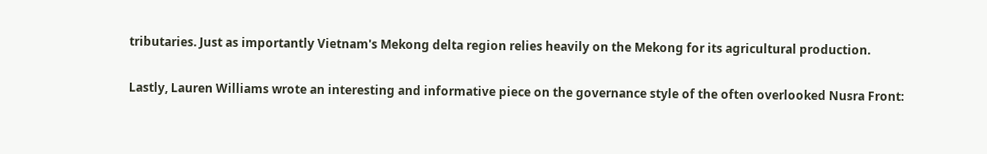tributaries. Just as importantly Vietnam's Mekong delta region relies heavily on the Mekong for its agricultural production.

Lastly, Lauren Williams wrote an interesting and informative piece on the governance style of the often overlooked Nusra Front: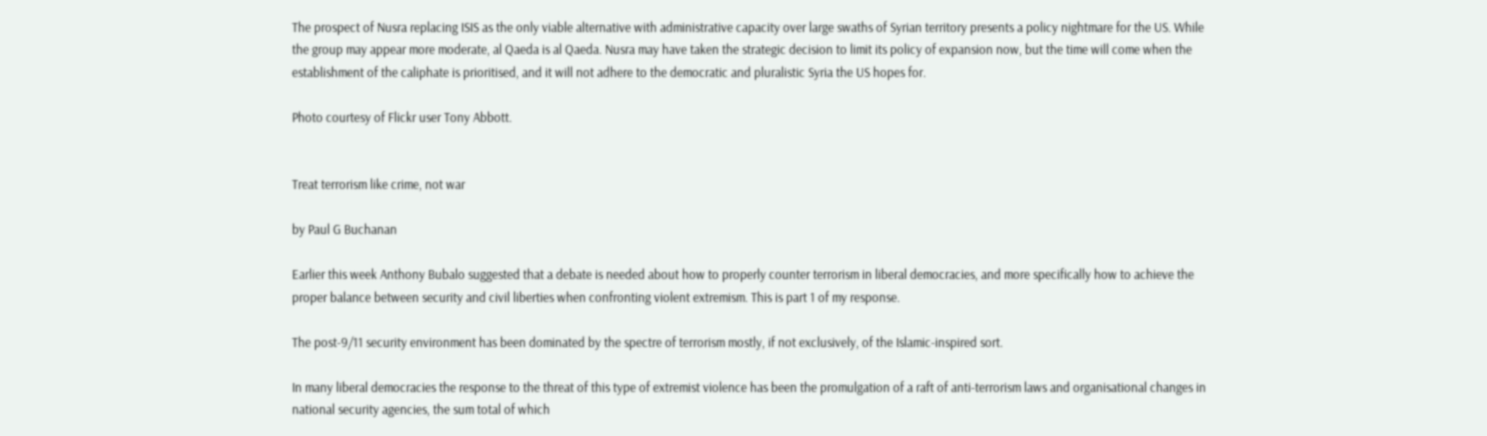The prospect of Nusra replacing ISIS as the only viable alternative with administrative capacity over large swaths of Syrian territory presents a policy nightmare for the US. While the group may appear more moderate, al Qaeda is al Qaeda. Nusra may have taken the strategic decision to limit its policy of expansion now, but the time will come when the establishment of the caliphate is prioritised, and it will not adhere to the democratic and pluralistic Syria the US hopes for.

Photo courtesy of Flickr user Tony Abbott.


Treat terrorism like crime, not war

by Paul G Buchanan

Earlier this week Anthony Bubalo suggested that a debate is needed about how to properly counter terrorism in liberal democracies, and more specifically how to achieve the proper balance between security and civil liberties when confronting violent extremism. This is part 1 of my response.

The post-9/11 security environment has been dominated by the spectre of terrorism mostly, if not exclusively, of the Islamic-inspired sort.

In many liberal democracies the response to the threat of this type of extremist violence has been the promulgation of a raft of anti-terrorism laws and organisational changes in national security agencies, the sum total of which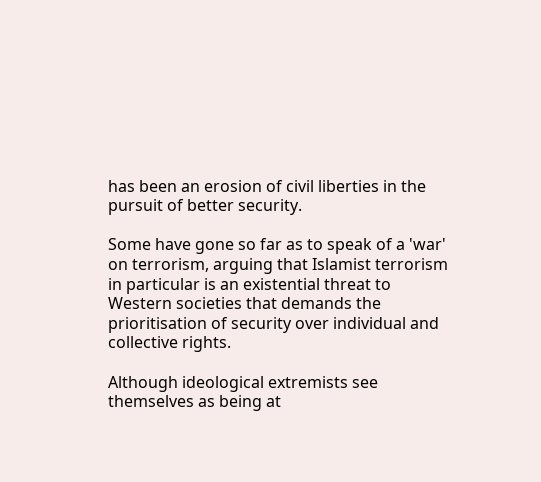has been an erosion of civil liberties in the pursuit of better security.

Some have gone so far as to speak of a 'war' on terrorism, arguing that Islamist terrorism in particular is an existential threat to Western societies that demands the prioritisation of security over individual and collective rights.

Although ideological extremists see themselves as being at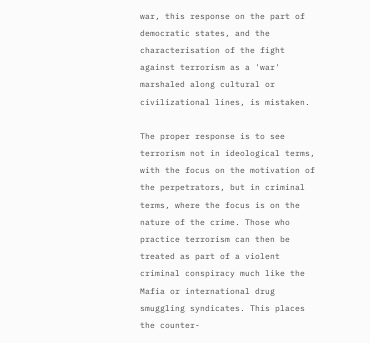war, this response on the part of democratic states, and the characterisation of the fight against terrorism as a 'war' marshaled along cultural or civilizational lines, is mistaken.

The proper response is to see terrorism not in ideological terms, with the focus on the motivation of the perpetrators, but in criminal terms, where the focus is on the nature of the crime. Those who practice terrorism can then be treated as part of a violent criminal conspiracy much like the Mafia or international drug smuggling syndicates. This places the counter-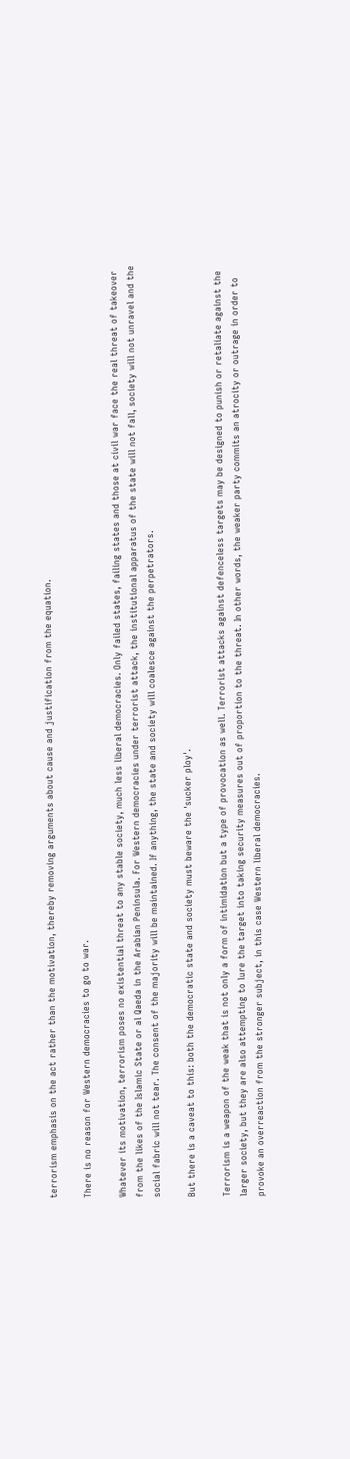terrorism emphasis on the act rather than the motivation, thereby removing arguments about cause and justification from the equation.

There is no reason for Western democracies to go to war.

Whatever its motivation, terrorism poses no existential threat to any stable society, much less liberal democracies. Only failed states, failing states and those at civil war face the real threat of takeover from the likes of the Islamic State or al Qaeda in the Arabian Peninsula. For Western democracies under terrorist attack, the institutional apparatus of the state will not fall, society will not unravel and the social fabric will not tear. The consent of the majority will be maintained. If anything, the state and society will coalesce against the perpetrators.

But there is a caveat to this: both the democratic state and society must beware the 'sucker ploy'.

Terrorism is a weapon of the weak that is not only a form of intimidation but a type of provocation as well. Terrorist attacks against defenceless targets may be designed to punish or retaliate against the larger society, but they are also attempting to lure the target into taking security measures out of proportion to the threat. In other words, the weaker party commits an atrocity or outrage in order to provoke an overreaction from the stronger subject, in this case Western liberal democracies.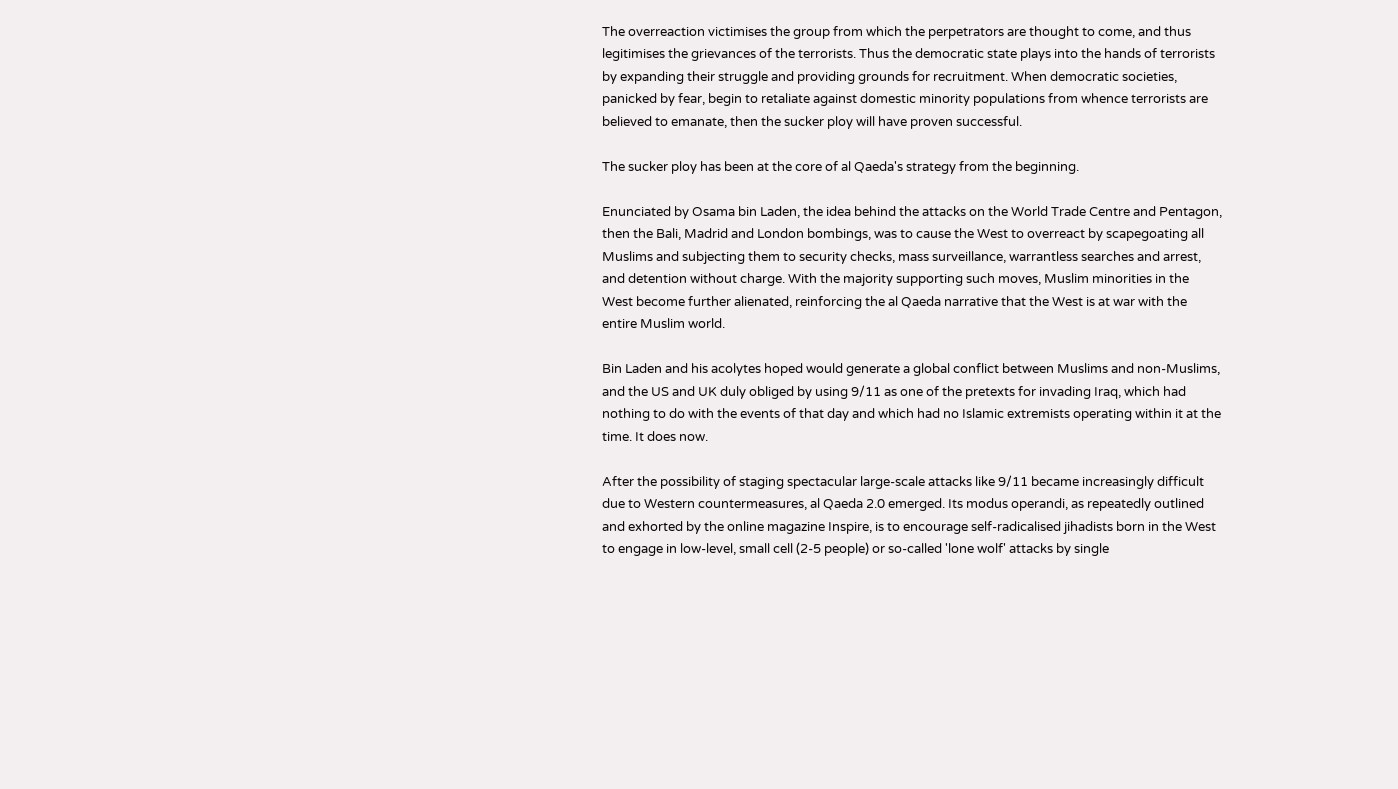The overreaction victimises the group from which the perpetrators are thought to come, and thus legitimises the grievances of the terrorists. Thus the democratic state plays into the hands of terrorists by expanding their struggle and providing grounds for recruitment. When democratic societies, panicked by fear, begin to retaliate against domestic minority populations from whence terrorists are believed to emanate, then the sucker ploy will have proven successful.

The sucker ploy has been at the core of al Qaeda's strategy from the beginning.

Enunciated by Osama bin Laden, the idea behind the attacks on the World Trade Centre and Pentagon, then the Bali, Madrid and London bombings, was to cause the West to overreact by scapegoating all Muslims and subjecting them to security checks, mass surveillance, warrantless searches and arrest, and detention without charge. With the majority supporting such moves, Muslim minorities in the West become further alienated, reinforcing the al Qaeda narrative that the West is at war with the entire Muslim world.

Bin Laden and his acolytes hoped would generate a global conflict between Muslims and non-Muslims, and the US and UK duly obliged by using 9/11 as one of the pretexts for invading Iraq, which had nothing to do with the events of that day and which had no Islamic extremists operating within it at the time. It does now.

After the possibility of staging spectacular large-scale attacks like 9/11 became increasingly difficult due to Western countermeasures, al Qaeda 2.0 emerged. Its modus operandi, as repeatedly outlined and exhorted by the online magazine Inspire, is to encourage self-radicalised jihadists born in the West to engage in low-level, small cell (2-5 people) or so-called 'lone wolf' attacks by single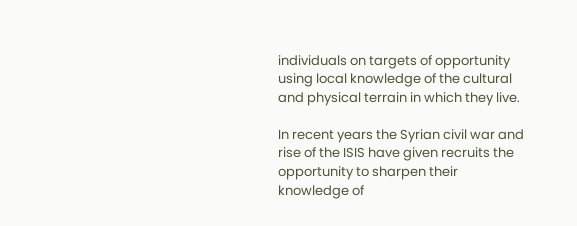individuals on targets of opportunity using local knowledge of the cultural and physical terrain in which they live.

In recent years the Syrian civil war and rise of the ISIS have given recruits the opportunity to sharpen their knowledge of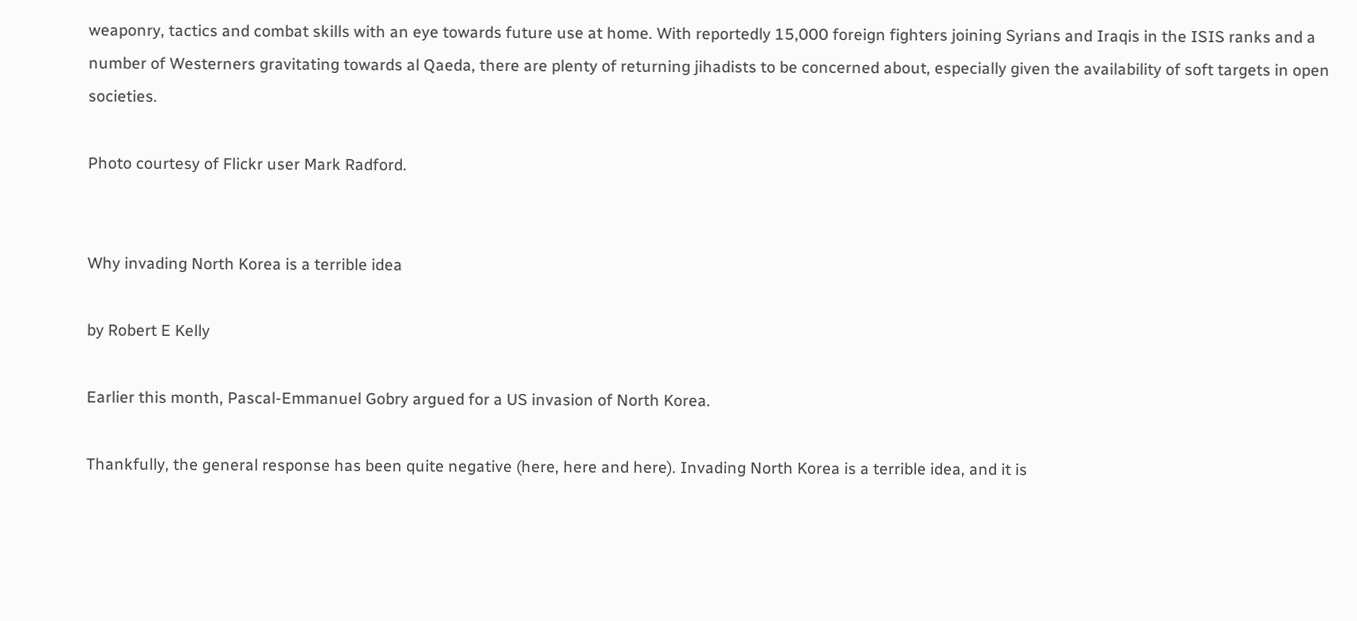weaponry, tactics and combat skills with an eye towards future use at home. With reportedly 15,000 foreign fighters joining Syrians and Iraqis in the ISIS ranks and a number of Westerners gravitating towards al Qaeda, there are plenty of returning jihadists to be concerned about, especially given the availability of soft targets in open societies.

Photo courtesy of Flickr user Mark Radford.


Why invading North Korea is a terrible idea

by Robert E Kelly

Earlier this month, Pascal-Emmanuel Gobry argued for a US invasion of North Korea.

Thankfully, the general response has been quite negative (here, here and here). Invading North Korea is a terrible idea, and it is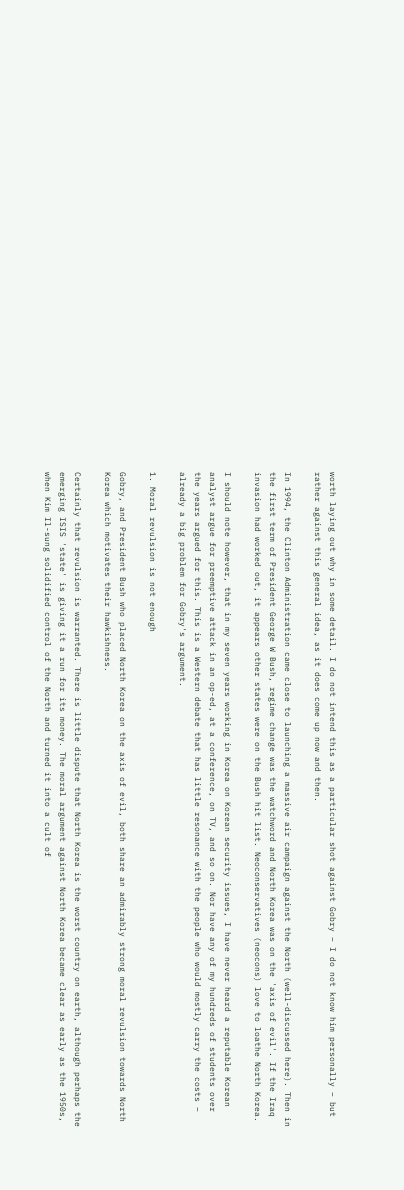worth laying out why in some detail. I do not intend this as a particular shot against Gobry – I do not know him personally – but rather against this general idea, as it does come up now and then.

In 1994, the Clinton Administration came close to launching a massive air campaign against the North (well-discussed here). Then in the first term of President George W Bush, regime change was the watchword and North Korea was on the 'axis of evil'. If the Iraq invasion had worked out, it appears other states were on the Bush hit list. Neoconservatives (neocons) love to loathe North Korea.

I should note however, that in my seven years working in Korea on Korean security issues, I have never heard a reputable Korean analyst argue for preemptive attack in an op-ed, at a conference, on TV, and so on. Nor have any of my hundreds of students over the years argued for this. This is a Western debate that has little resonance with the people who would mostly carry the costs – already a big problem for Gobry's argument.

1. Moral revulsion is not enough

Gobry, and President Bush who placed North Korea on the axis of evil, both share an admirably strong moral revulsion towards North Korea which motivates their hawkishness.

Certainly that revulsion is warranted. There is little dispute that North Korea is the worst country on earth, although perhaps the emerging ISIS 'state' is giving it a run for its money. The moral argument against North Korea became clear as early as the 1950s, when Kim Il-sung solidified control of the North and turned it into a cult of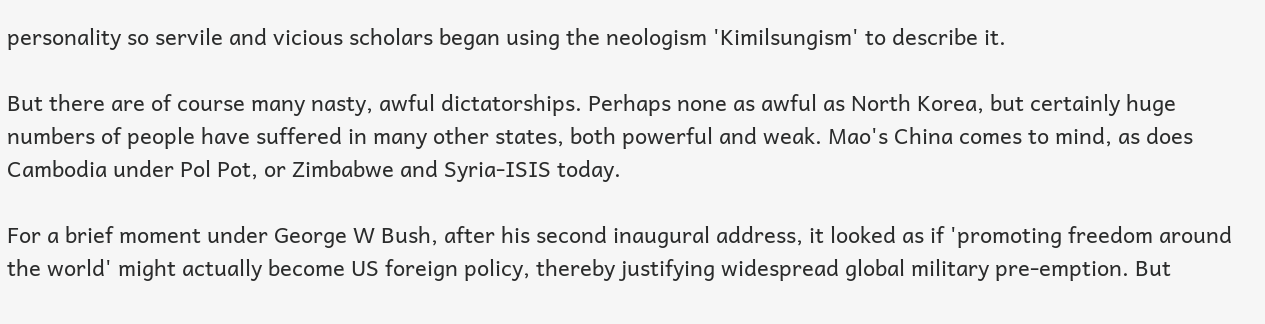personality so servile and vicious scholars began using the neologism 'Kimilsungism' to describe it.

But there are of course many nasty, awful dictatorships. Perhaps none as awful as North Korea, but certainly huge numbers of people have suffered in many other states, both powerful and weak. Mao's China comes to mind, as does Cambodia under Pol Pot, or Zimbabwe and Syria-ISIS today.

For a brief moment under George W Bush, after his second inaugural address, it looked as if 'promoting freedom around the world' might actually become US foreign policy, thereby justifying widespread global military pre-emption. But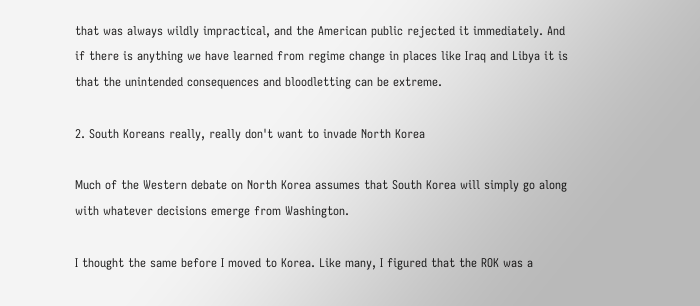that was always wildly impractical, and the American public rejected it immediately. And if there is anything we have learned from regime change in places like Iraq and Libya it is that the unintended consequences and bloodletting can be extreme.

2. South Koreans really, really don't want to invade North Korea

Much of the Western debate on North Korea assumes that South Korea will simply go along with whatever decisions emerge from Washington.

I thought the same before I moved to Korea. Like many, I figured that the ROK was a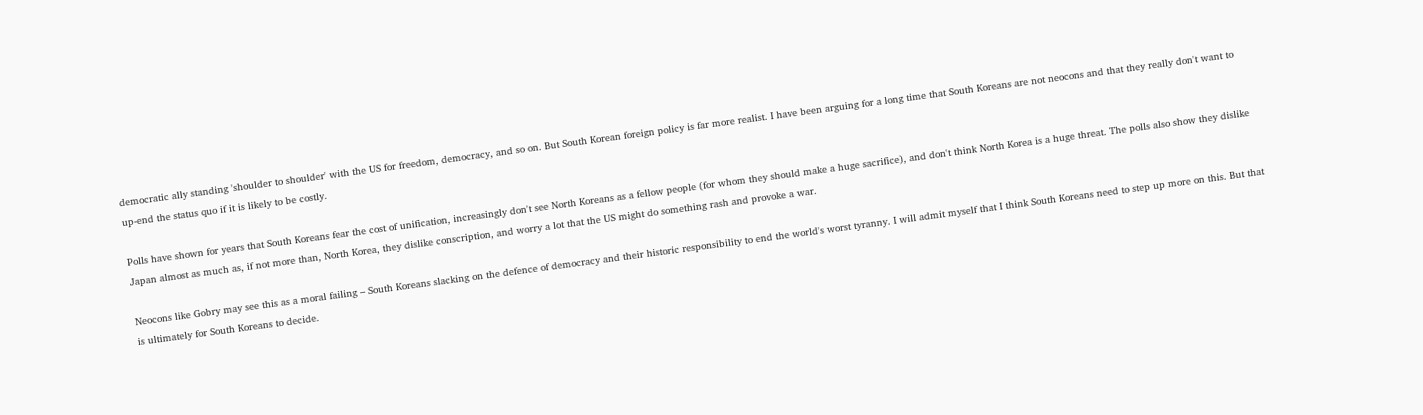democratic ally standing 'shoulder to shoulder' with the US for freedom, democracy, and so on. But South Korean foreign policy is far more realist. I have been arguing for a long time that South Koreans are not neocons and that they really don't want to up-end the status quo if it is likely to be costly.

Polls have shown for years that South Koreans fear the cost of unification, increasingly don't see North Koreans as a fellow people (for whom they should make a huge sacrifice), and don't think North Korea is a huge threat. The polls also show they dislike Japan almost as much as, if not more than, North Korea, they dislike conscription, and worry a lot that the US might do something rash and provoke a war.

Neocons like Gobry may see this as a moral failing – South Koreans slacking on the defence of democracy and their historic responsibility to end the world's worst tyranny. I will admit myself that I think South Koreans need to step up more on this. But that is ultimately for South Koreans to decide.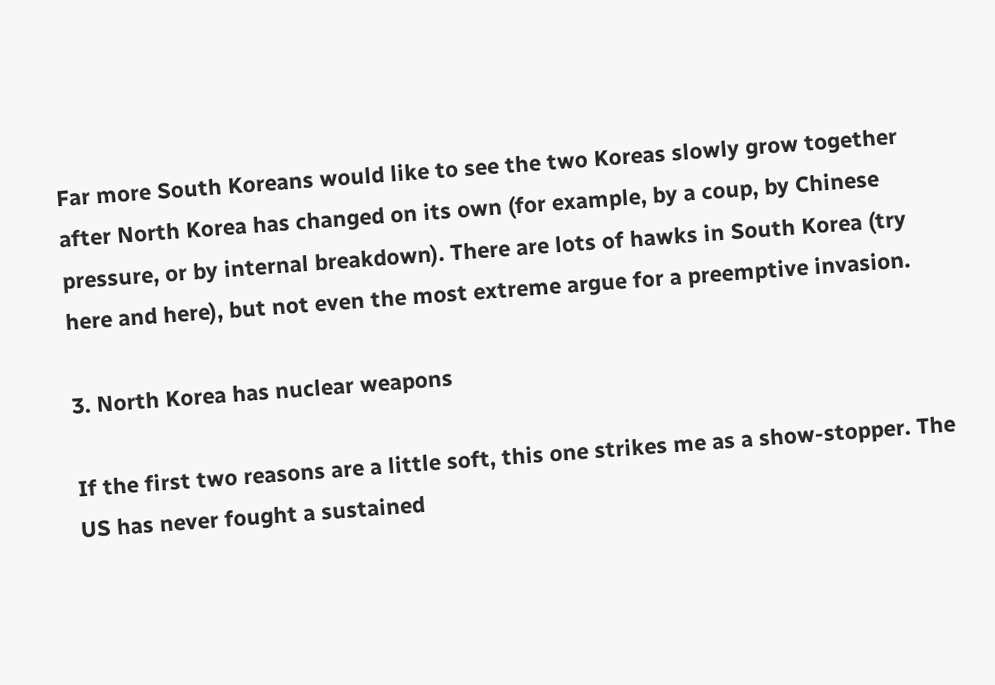Far more South Koreans would like to see the two Koreas slowly grow together after North Korea has changed on its own (for example, by a coup, by Chinese pressure, or by internal breakdown). There are lots of hawks in South Korea (try here and here), but not even the most extreme argue for a preemptive invasion.

3. North Korea has nuclear weapons

If the first two reasons are a little soft, this one strikes me as a show-stopper. The US has never fought a sustained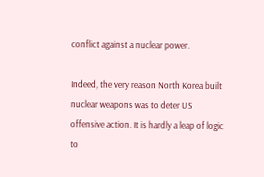conflict against a nuclear power.

Indeed, the very reason North Korea built nuclear weapons was to deter US offensive action. It is hardly a leap of logic to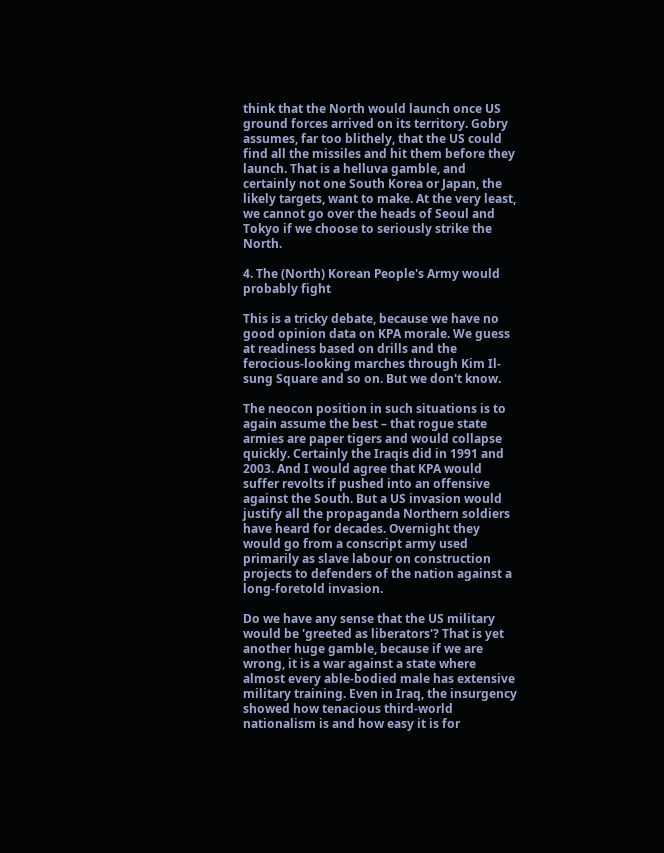think that the North would launch once US ground forces arrived on its territory. Gobry assumes, far too blithely, that the US could find all the missiles and hit them before they launch. That is a helluva gamble, and certainly not one South Korea or Japan, the likely targets, want to make. At the very least, we cannot go over the heads of Seoul and Tokyo if we choose to seriously strike the North.

4. The (North) Korean People's Army would probably fight

This is a tricky debate, because we have no good opinion data on KPA morale. We guess at readiness based on drills and the ferocious-looking marches through Kim Il-sung Square and so on. But we don't know.

The neocon position in such situations is to again assume the best – that rogue state armies are paper tigers and would collapse quickly. Certainly the Iraqis did in 1991 and 2003. And I would agree that KPA would suffer revolts if pushed into an offensive against the South. But a US invasion would justify all the propaganda Northern soldiers have heard for decades. Overnight they would go from a conscript army used primarily as slave labour on construction projects to defenders of the nation against a long-foretold invasion.

Do we have any sense that the US military would be 'greeted as liberators'? That is yet another huge gamble, because if we are wrong, it is a war against a state where almost every able-bodied male has extensive military training. Even in Iraq, the insurgency showed how tenacious third-world nationalism is and how easy it is for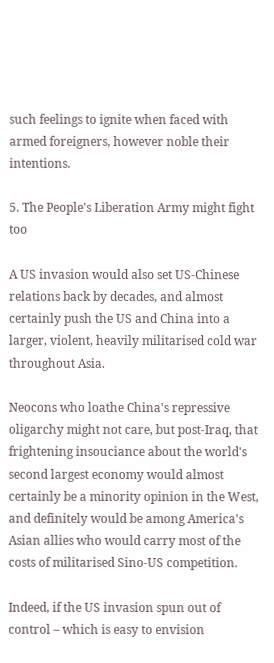such feelings to ignite when faced with armed foreigners, however noble their intentions.

5. The People's Liberation Army might fight too

A US invasion would also set US-Chinese relations back by decades, and almost certainly push the US and China into a larger, violent, heavily militarised cold war throughout Asia.

Neocons who loathe China's repressive oligarchy might not care, but post-Iraq, that frightening insouciance about the world's second largest economy would almost certainly be a minority opinion in the West, and definitely would be among America's Asian allies who would carry most of the costs of militarised Sino-US competition.

Indeed, if the US invasion spun out of control – which is easy to envision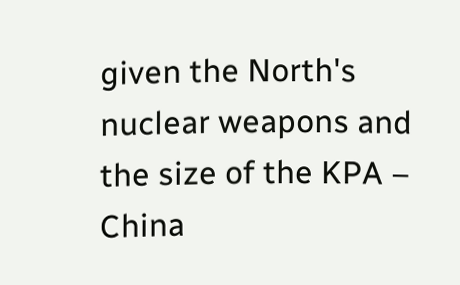given the North's nuclear weapons and the size of the KPA – China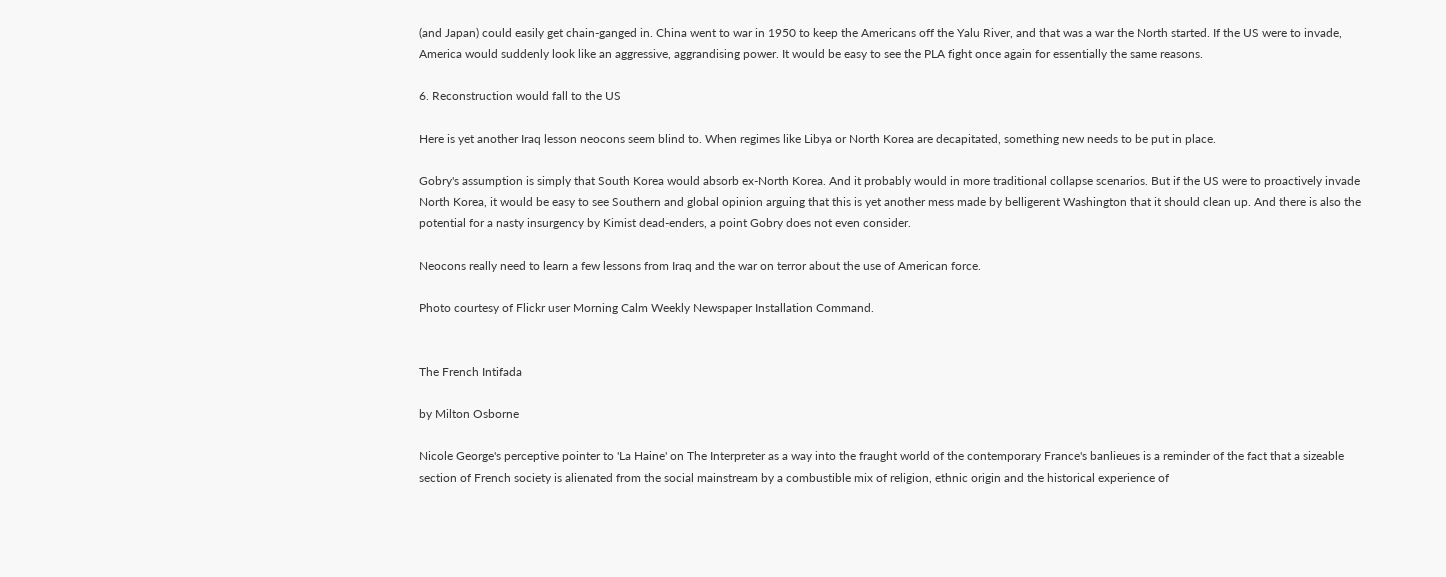(and Japan) could easily get chain-ganged in. China went to war in 1950 to keep the Americans off the Yalu River, and that was a war the North started. If the US were to invade, America would suddenly look like an aggressive, aggrandising power. It would be easy to see the PLA fight once again for essentially the same reasons.

6. Reconstruction would fall to the US

Here is yet another Iraq lesson neocons seem blind to. When regimes like Libya or North Korea are decapitated, something new needs to be put in place.

Gobry's assumption is simply that South Korea would absorb ex-North Korea. And it probably would in more traditional collapse scenarios. But if the US were to proactively invade North Korea, it would be easy to see Southern and global opinion arguing that this is yet another mess made by belligerent Washington that it should clean up. And there is also the potential for a nasty insurgency by Kimist dead-enders, a point Gobry does not even consider.

Neocons really need to learn a few lessons from Iraq and the war on terror about the use of American force.

Photo courtesy of Flickr user Morning Calm Weekly Newspaper Installation Command.


The French Intifada

by Milton Osborne

Nicole George's perceptive pointer to 'La Haine' on The Interpreter as a way into the fraught world of the contemporary France's banlieues is a reminder of the fact that a sizeable section of French society is alienated from the social mainstream by a combustible mix of religion, ethnic origin and the historical experience of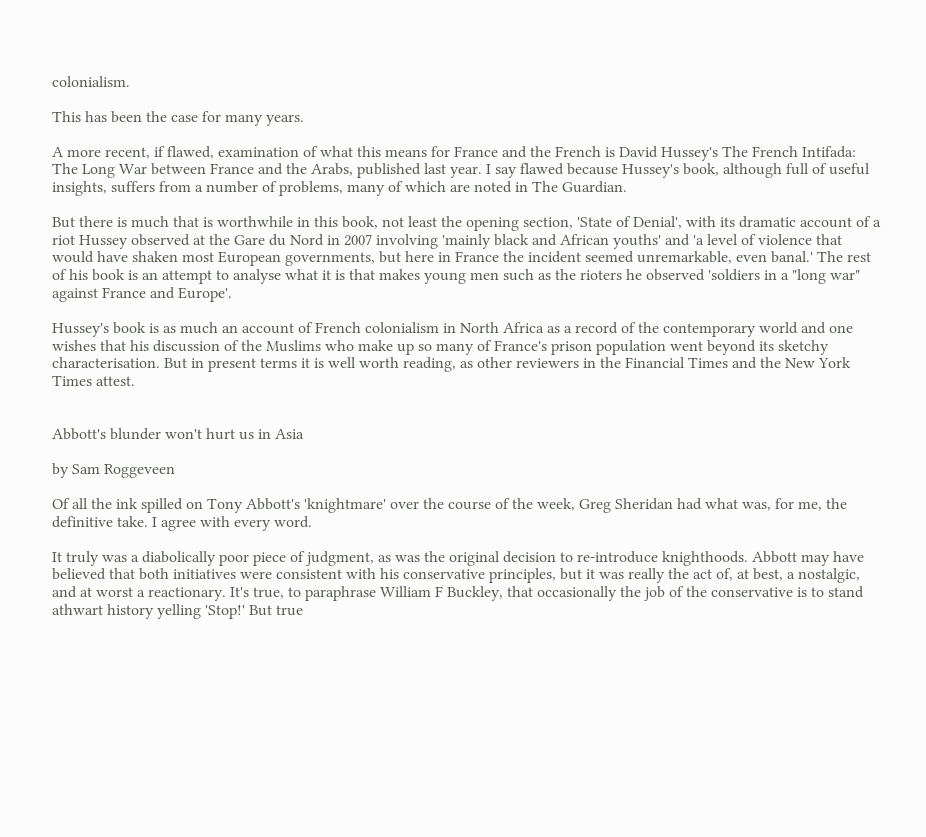colonialism.

This has been the case for many years.

A more recent, if flawed, examination of what this means for France and the French is David Hussey's The French Intifada: The Long War between France and the Arabs, published last year. I say flawed because Hussey's book, although full of useful insights, suffers from a number of problems, many of which are noted in The Guardian.

But there is much that is worthwhile in this book, not least the opening section, 'State of Denial', with its dramatic account of a riot Hussey observed at the Gare du Nord in 2007 involving 'mainly black and African youths' and 'a level of violence that would have shaken most European governments, but here in France the incident seemed unremarkable, even banal.' The rest of his book is an attempt to analyse what it is that makes young men such as the rioters he observed 'soldiers in a "long war" against France and Europe'.

Hussey's book is as much an account of French colonialism in North Africa as a record of the contemporary world and one wishes that his discussion of the Muslims who make up so many of France's prison population went beyond its sketchy characterisation. But in present terms it is well worth reading, as other reviewers in the Financial Times and the New York Times attest.


Abbott's blunder won't hurt us in Asia

by Sam Roggeveen

Of all the ink spilled on Tony Abbott's 'knightmare' over the course of the week, Greg Sheridan had what was, for me, the definitive take. I agree with every word.

It truly was a diabolically poor piece of judgment, as was the original decision to re-introduce knighthoods. Abbott may have believed that both initiatives were consistent with his conservative principles, but it was really the act of, at best, a nostalgic, and at worst a reactionary. It's true, to paraphrase William F Buckley, that occasionally the job of the conservative is to stand athwart history yelling 'Stop!' But true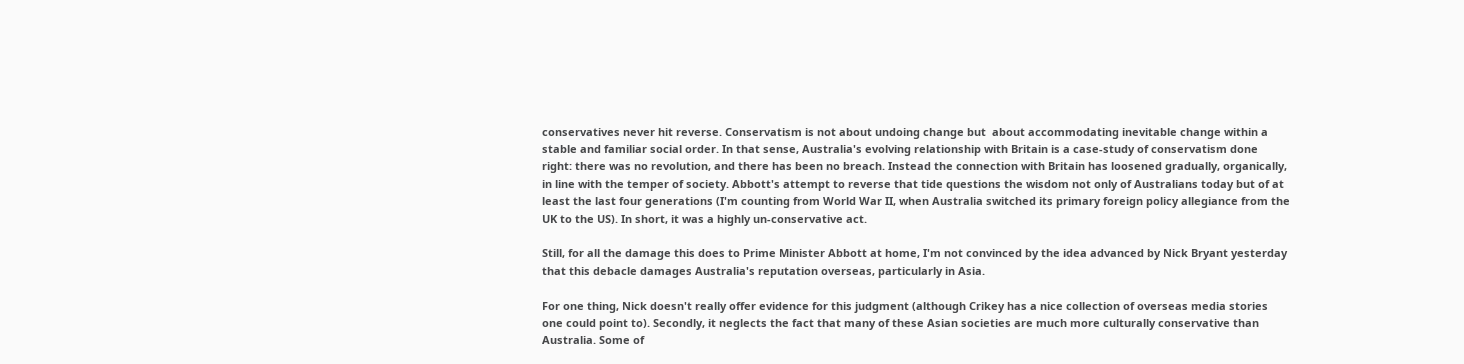conservatives never hit reverse. Conservatism is not about undoing change but  about accommodating inevitable change within a stable and familiar social order. In that sense, Australia's evolving relationship with Britain is a case-study of conservatism done right: there was no revolution, and there has been no breach. Instead the connection with Britain has loosened gradually, organically, in line with the temper of society. Abbott's attempt to reverse that tide questions the wisdom not only of Australians today but of at least the last four generations (I'm counting from World War II, when Australia switched its primary foreign policy allegiance from the UK to the US). In short, it was a highly un-conservative act.

Still, for all the damage this does to Prime Minister Abbott at home, I'm not convinced by the idea advanced by Nick Bryant yesterday that this debacle damages Australia's reputation overseas, particularly in Asia.

For one thing, Nick doesn't really offer evidence for this judgment (although Crikey has a nice collection of overseas media stories one could point to). Secondly, it neglects the fact that many of these Asian societies are much more culturally conservative than Australia. Some of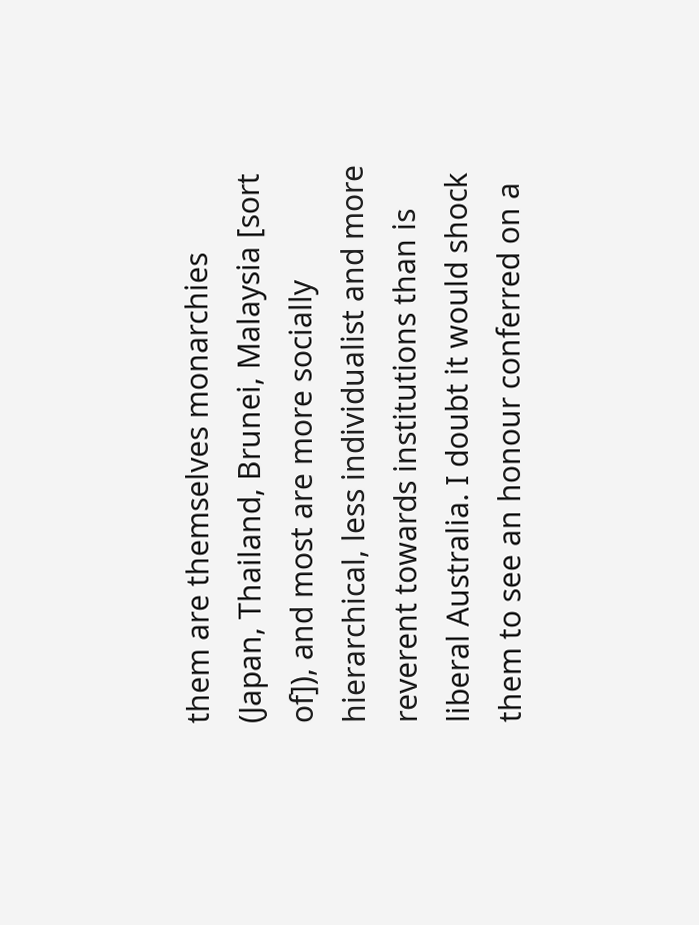them are themselves monarchies (Japan, Thailand, Brunei, Malaysia [sort of]), and most are more socially hierarchical, less individualist and more reverent towards institutions than is liberal Australia. I doubt it would shock them to see an honour conferred on a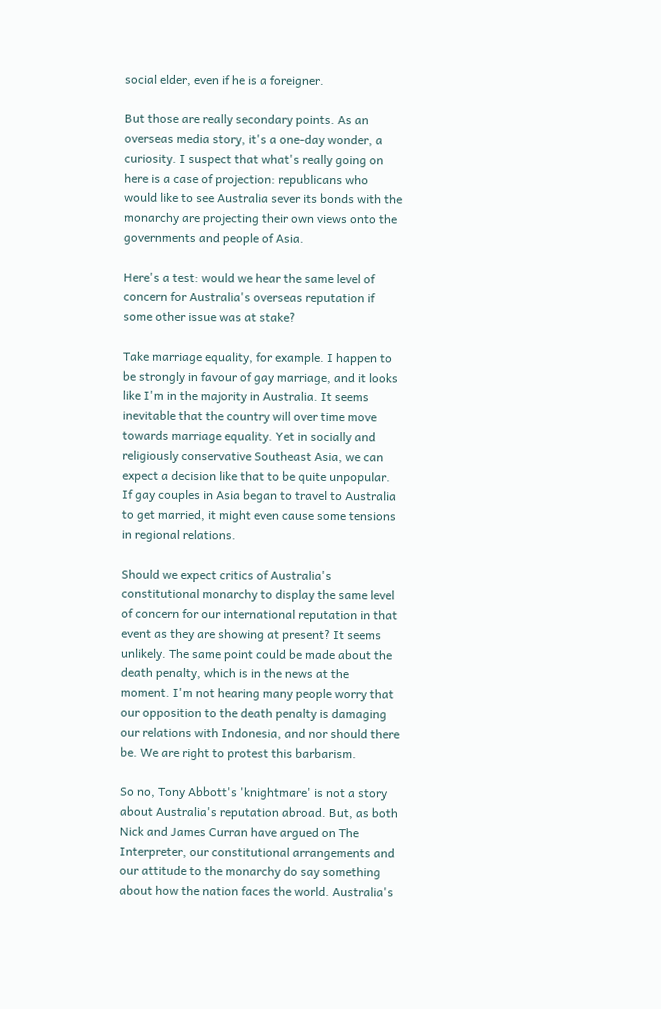social elder, even if he is a foreigner.

But those are really secondary points. As an overseas media story, it's a one-day wonder, a curiosity. I suspect that what's really going on here is a case of projection: republicans who would like to see Australia sever its bonds with the monarchy are projecting their own views onto the governments and people of Asia.

Here's a test: would we hear the same level of concern for Australia's overseas reputation if some other issue was at stake?

Take marriage equality, for example. I happen to be strongly in favour of gay marriage, and it looks like I'm in the majority in Australia. It seems inevitable that the country will over time move towards marriage equality. Yet in socially and religiously conservative Southeast Asia, we can expect a decision like that to be quite unpopular. If gay couples in Asia began to travel to Australia to get married, it might even cause some tensions in regional relations.

Should we expect critics of Australia's constitutional monarchy to display the same level of concern for our international reputation in that event as they are showing at present? It seems unlikely. The same point could be made about the death penalty, which is in the news at the moment. I'm not hearing many people worry that our opposition to the death penalty is damaging our relations with Indonesia, and nor should there be. We are right to protest this barbarism.

So no, Tony Abbott's 'knightmare' is not a story about Australia's reputation abroad. But, as both Nick and James Curran have argued on The Interpreter, our constitutional arrangements and our attitude to the monarchy do say something about how the nation faces the world. Australia's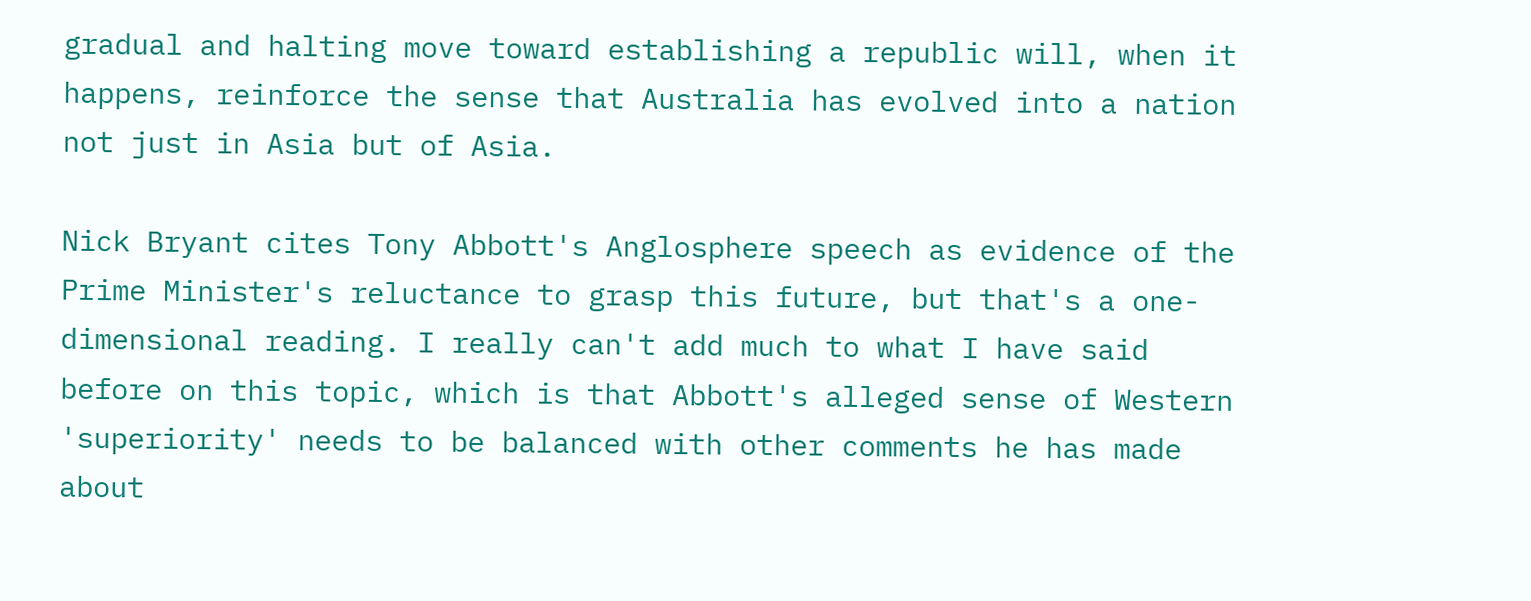gradual and halting move toward establishing a republic will, when it happens, reinforce the sense that Australia has evolved into a nation not just in Asia but of Asia.

Nick Bryant cites Tony Abbott's Anglosphere speech as evidence of the Prime Minister's reluctance to grasp this future, but that's a one-dimensional reading. I really can't add much to what I have said before on this topic, which is that Abbott's alleged sense of Western 'superiority' needs to be balanced with other comments he has made about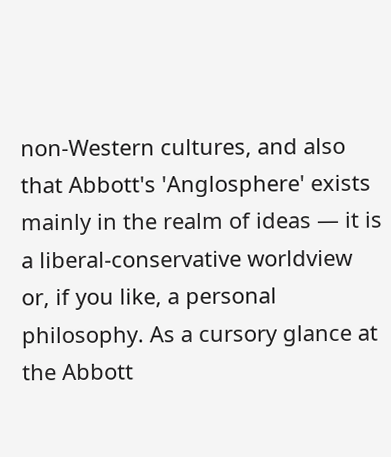non-Western cultures, and also that Abbott's 'Anglosphere' exists mainly in the realm of ideas — it is a liberal-conservative worldview or, if you like, a personal philosophy. As a cursory glance at the Abbott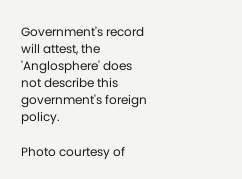Government's record will attest, the 'Anglosphere' does not describe this government's foreign policy.

Photo courtesy of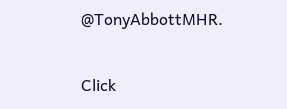@TonyAbbottMHR.


Click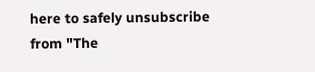here to safely unsubscribe from "The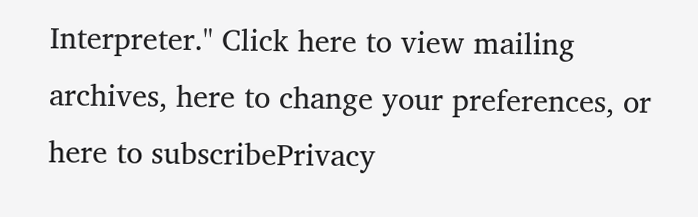Interpreter." Click here to view mailing archives, here to change your preferences, or here to subscribePrivacy